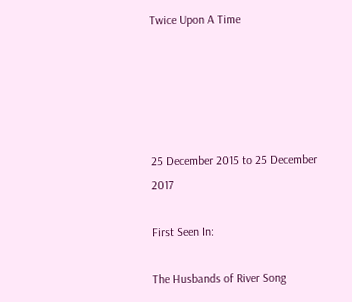Twice Upon A Time





25 December 2015 to 25 December 2017

First Seen In:

The Husbands of River Song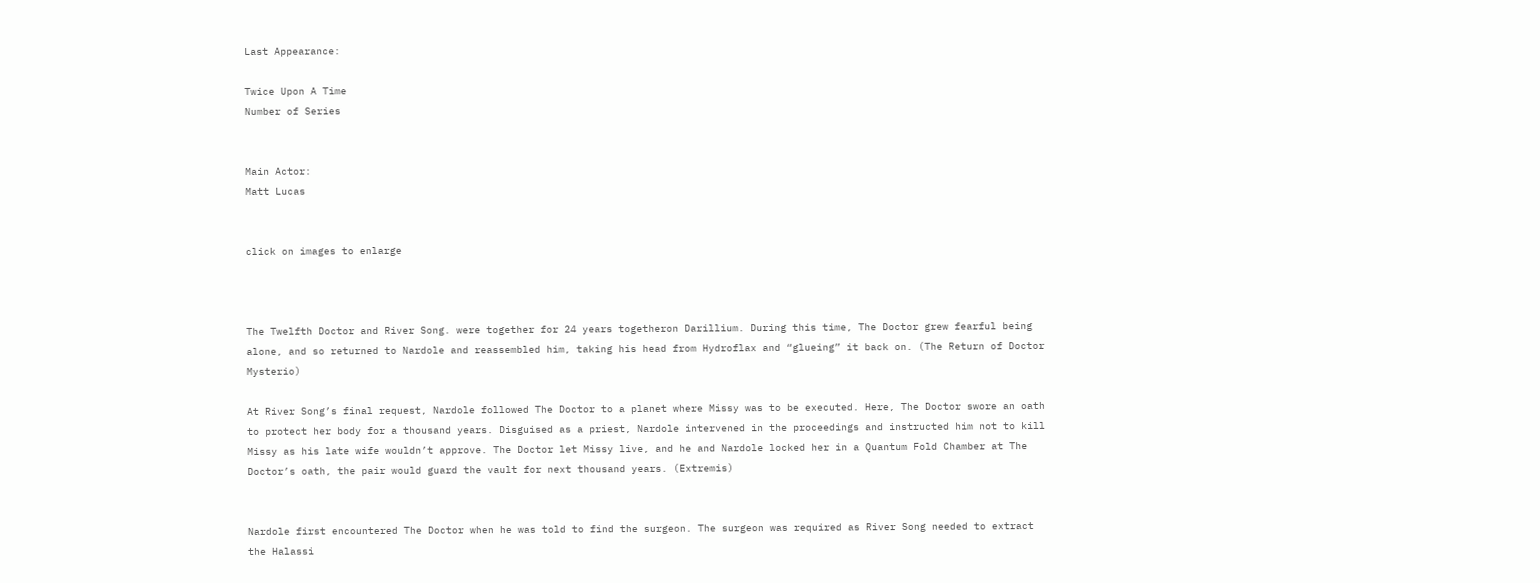Last Appearance:

Twice Upon A Time
Number of Series


Main Actor:
Matt Lucas


click on images to enlarge



The Twelfth Doctor and River Song. were together for 24 years togetheron Darillium. During this time, The Doctor grew fearful being alone, and so returned to Nardole and reassembled him, taking his head from Hydroflax and “glueing” it back on. (The Return of Doctor Mysterio)

At River Song’s final request, Nardole followed The Doctor to a planet where Missy was to be executed. Here, The Doctor swore an oath to protect her body for a thousand years. Disguised as a priest, Nardole intervened in the proceedings and instructed him not to kill Missy as his late wife wouldn’t approve. The Doctor let Missy live, and he and Nardole locked her in a Quantum Fold Chamber at The Doctor’s oath, the pair would guard the vault for next thousand years. (Extremis)


Nardole first encountered The Doctor when he was told to find the surgeon. The surgeon was required as River Song needed to extract the Halassi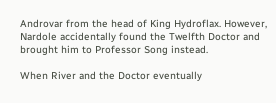Androvar from the head of King Hydroflax. However, Nardole accidentally found the Twelfth Doctor and brought him to Professor Song instead.

When River and the Doctor eventually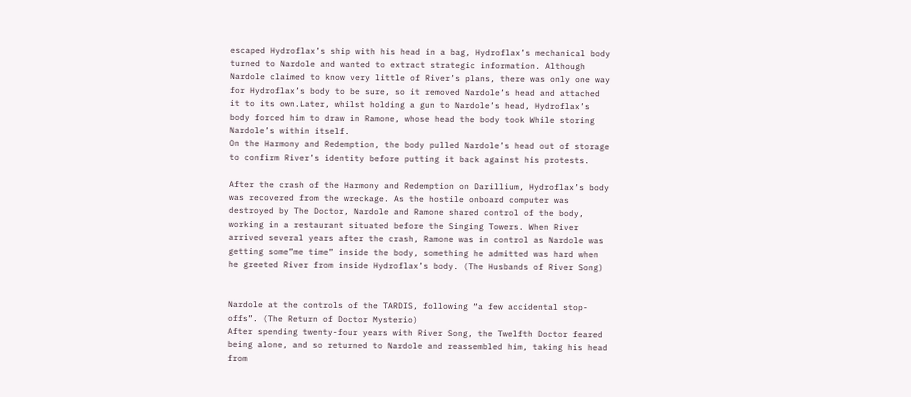escaped Hydroflax’s ship with his head in a bag, Hydroflax’s mechanical body turned to Nardole and wanted to extract strategic information. Although Nardole claimed to know very little of River’s plans, there was only one way for Hydroflax’s body to be sure, so it removed Nardole’s head and attached it to its own.Later, whilst holding a gun to Nardole’s head, Hydroflax’s body forced him to draw in Ramone, whose head the body took While storing Nardole’s within itself.
On the Harmony and Redemption, the body pulled Nardole’s head out of storage to confirm River’s identity before putting it back against his protests.

After the crash of the Harmony and Redemption on Darillium, Hydroflax’s body was recovered from the wreckage. As the hostile onboard computer was destroyed by The Doctor, Nardole and Ramone shared control of the body, working in a restaurant situated before the Singing Towers. When River arrived several years after the crash, Ramone was in control as Nardole was getting some”me time” inside the body, something he admitted was hard when he greeted River from inside Hydroflax’s body. (The Husbands of River Song)


Nardole at the controls of the TARDIS, following “a few accidental stop- offs”. (The Return of Doctor Mysterio)
After spending twenty-four years with River Song, the Twelfth Doctor feared being alone, and so returned to Nardole and reassembled him, taking his head from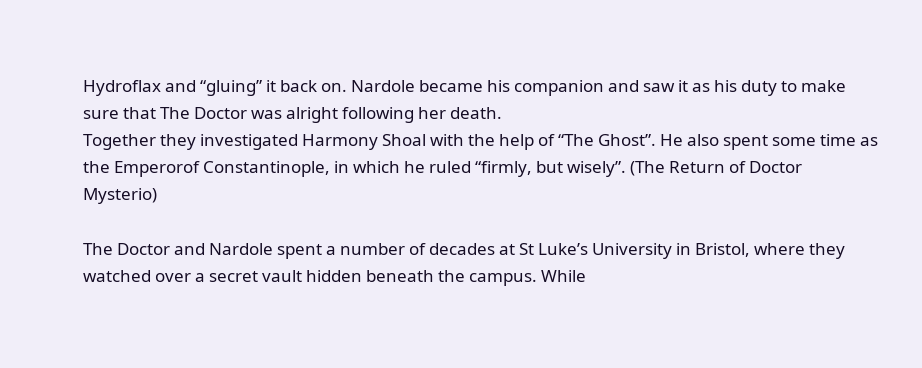Hydroflax and “gluing” it back on. Nardole became his companion and saw it as his duty to make sure that The Doctor was alright following her death.
Together they investigated Harmony Shoal with the help of “The Ghost”. He also spent some time as the Emperorof Constantinople, in which he ruled “firmly, but wisely”. (The Return of Doctor Mysterio)

The Doctor and Nardole spent a number of decades at St Luke’s University in Bristol, where they watched over a secret vault hidden beneath the campus. While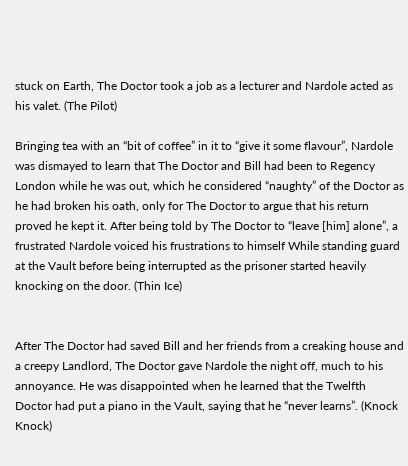stuck on Earth, The Doctor took a job as a lecturer and Nardole acted as his valet. (The Pilot)

Bringing tea with an “bit of coffee” in it to “give it some flavour”, Nardole was dismayed to learn that The Doctor and Bill had been to Regency London while he was out, which he considered “naughty” of the Doctor as he had broken his oath, only for The Doctor to argue that his return proved he kept it. After being told by The Doctor to “leave [him] alone”, a frustrated Nardole voiced his frustrations to himself While standing guard at the Vault before being interrupted as the prisoner started heavily knocking on the door. (Thin Ice)


After The Doctor had saved Bill and her friends from a creaking house and a creepy Landlord, The Doctor gave Nardole the night off, much to his annoyance. He was disappointed when he learned that the Twelfth Doctor had put a piano in the Vault, saying that he “never learns”. (Knock Knock)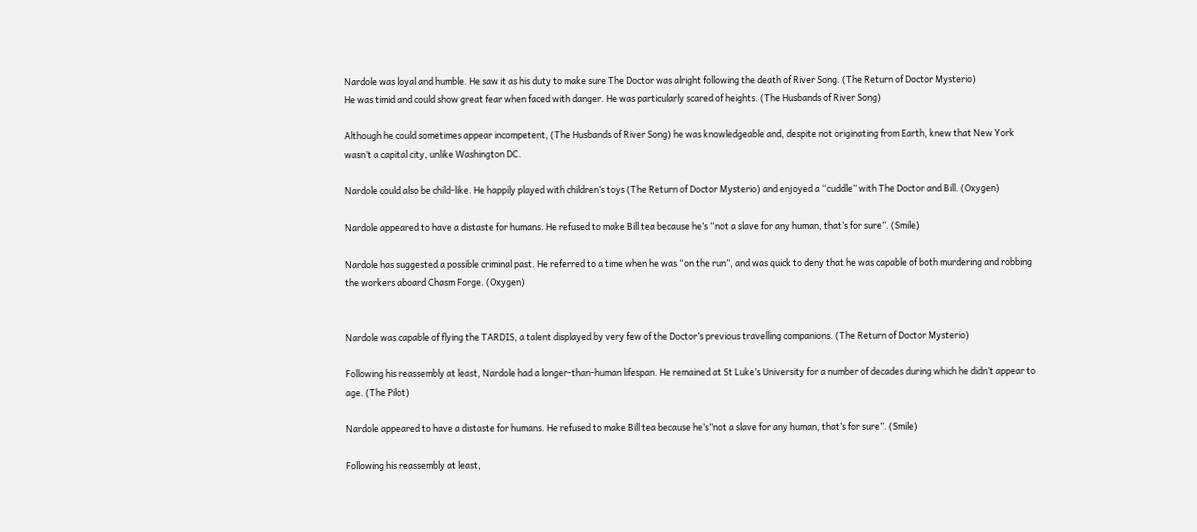Nardole was loyal and humble. He saw it as his duty to make sure The Doctor was alright following the death of River Song. (The Return of Doctor Mysterio)
He was timid and could show great fear when faced with danger. He was particularly scared of heights. (The Husbands of River Song)

Although he could sometimes appear incompetent, (The Husbands of River Song) he was knowledgeable and, despite not originating from Earth, knew that New York wasn’t a capital city, unlike Washington DC.

Nardole could also be child-like. He happily played with children’s toys (The Return of Doctor Mysterio) and enjoyed a “cuddle” with The Doctor and Bill. (Oxygen)

Nardole appeared to have a distaste for humans. He refused to make Bill tea because he’s “not a slave for any human, that’s for sure”. (Smile)

Nardole has suggested a possible criminal past. He referred to a time when he was “on the run”, and was quick to deny that he was capable of both murdering and robbing the workers aboard Chasm Forge. (Oxygen)


Nardole was capable of flying the TARDIS, a talent displayed by very few of the Doctor’s previous travelling companions. (The Return of Doctor Mysterio)

Following his reassembly at least, Nardole had a longer-than-human lifespan. He remained at St Luke’s University for a number of decades during which he didn’t appear to age. (The Pilot)

Nardole appeared to have a distaste for humans. He refused to make Bill tea because he’s”not a slave for any human, that’s for sure”. (Smile)

Following his reassembly at least,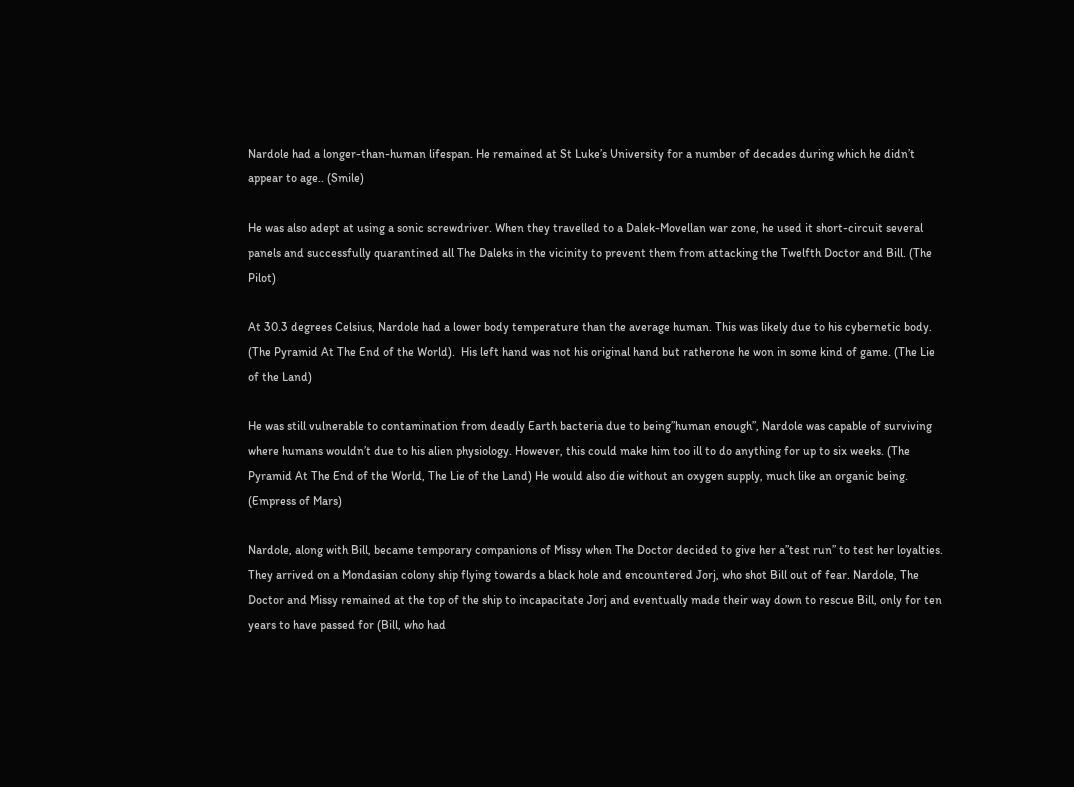Nardole had a longer-than-human lifespan. He remained at St Luke’s University for a number of decades during which he didn’t appear to age.. (Smile)

He was also adept at using a sonic screwdriver. When they travelled to a Dalek-Movellan war zone, he used it short-circuit several panels and successfully quarantined all The Daleks in the vicinity to prevent them from attacking the Twelfth Doctor and Bill. (The Pilot)

At 30.3 degrees Celsius, Nardole had a lower body temperature than the average human. This was likely due to his cybernetic body. (The Pyramid At The End of the World).  His left hand was not his original hand but ratherone he won in some kind of game. (The Lie of the Land)

He was still vulnerable to contamination from deadly Earth bacteria due to being”human enough”, Nardole was capable of surviving where humans wouldn’t due to his alien physiology. However, this could make him too ill to do anything for up to six weeks. (The Pyramid At The End of the World, The Lie of the Land) He would also die without an oxygen supply, much like an organic being. (Empress of Mars)

Nardole, along with Bill, became temporary companions of Missy when The Doctor decided to give her a”test run” to test her loyalties. They arrived on a Mondasian colony ship flying towards a black hole and encountered Jorj, who shot Bill out of fear. Nardole, The Doctor and Missy remained at the top of the ship to incapacitate Jorj and eventually made their way down to rescue Bill, only for ten years to have passed for (Bill, who had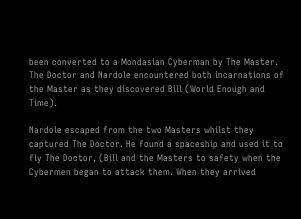been converted to a Mondasian Cyberman by The Master. The Doctor and Nardole encountered both incarnations of the Master as they discovered Bill (World Enough and Time).

Nardole escaped from the two Masters whilst they captured The Doctor. He found a spaceship and used it to fly The Doctor, (Bill and the Masters to safety when the Cybermen began to attack them. When they arrived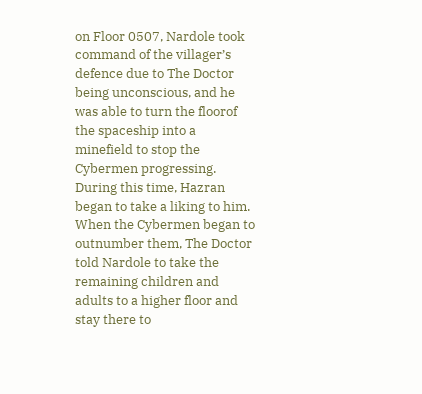on Floor 0507, Nardole took command of the villager’s defence due to The Doctor being unconscious, and he was able to turn the floorof the spaceship into a minefield to stop the Cybermen progressing. During this time, Hazran began to take a liking to him. When the Cybermen began to outnumber them, The Doctor told Nardole to take the remaining children and adults to a higher floor and stay there to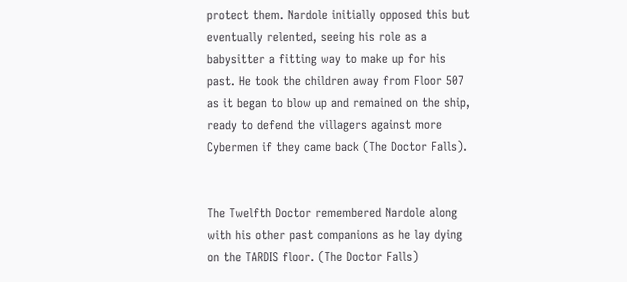protect them. Nardole initially opposed this but eventually relented, seeing his role as a babysitter a fitting way to make up for his past. He took the children away from Floor 507 as it began to blow up and remained on the ship, ready to defend the villagers against more Cybermen if they came back (The Doctor Falls).


The Twelfth Doctor remembered Nardole along with his other past companions as he lay dying on the TARDIS floor. (The Doctor Falls)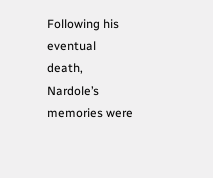Following his eventual death, Nardole’s memories were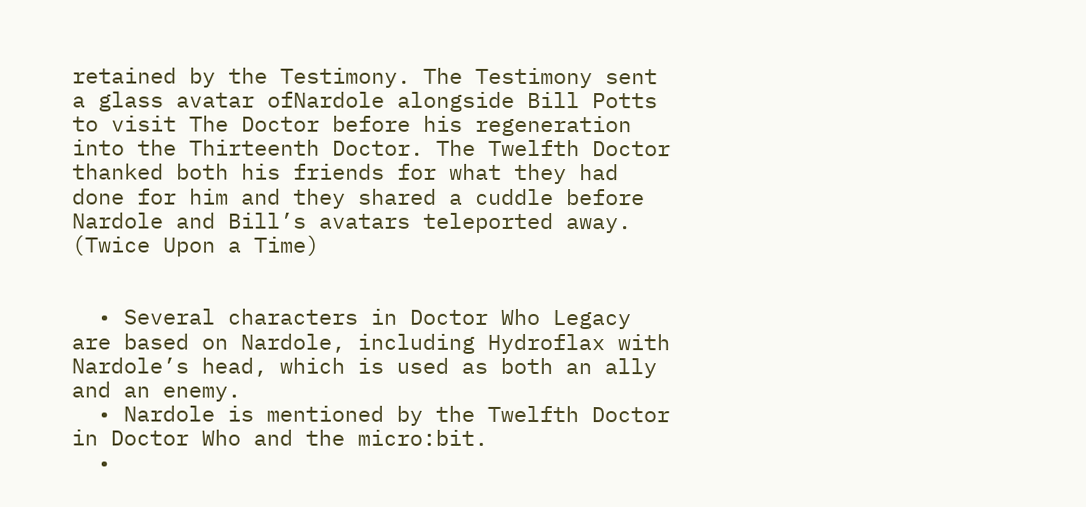retained by the Testimony. The Testimony sent a glass avatar ofNardole alongside Bill Potts to visit The Doctor before his regeneration into the Thirteenth Doctor. The Twelfth Doctor thanked both his friends for what they had done for him and they shared a cuddle before Nardole and Bill’s avatars teleported away. (Twice Upon a Time)


  • Several characters in Doctor Who Legacy are based on Nardole, including Hydroflax with Nardole’s head, which is used as both an ally and an enemy.
  • Nardole is mentioned by the Twelfth Doctor in Doctor Who and the micro:bit.
  •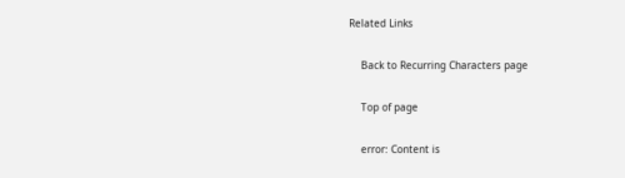Related Links

    Back to Recurring Characters page

    Top of page

    error: Content is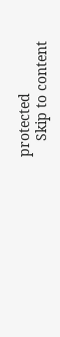protected
    Skip to content